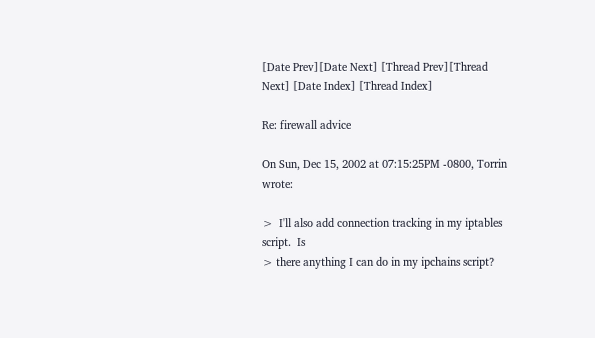[Date Prev][Date Next] [Thread Prev][Thread Next] [Date Index] [Thread Index]

Re: firewall advice

On Sun, Dec 15, 2002 at 07:15:25PM -0800, Torrin wrote:

>  I'll also add connection tracking in my iptables script.  Is
> there anything I can do in my ipchains script?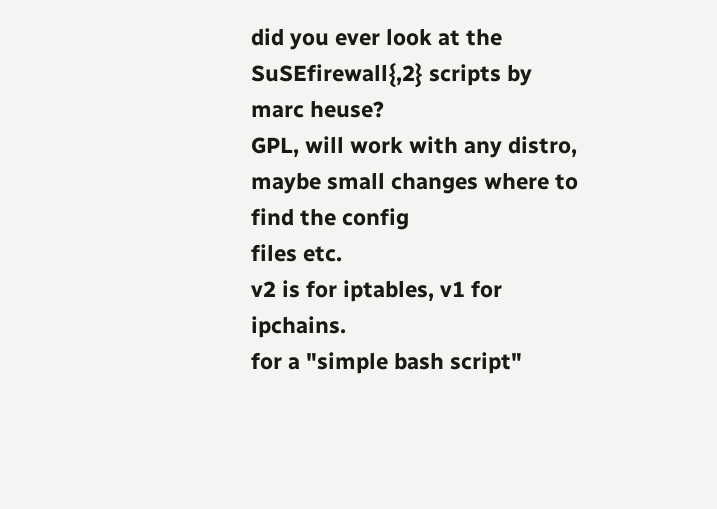did you ever look at the SuSEfirewall{,2} scripts by marc heuse?
GPL, will work with any distro, maybe small changes where to find the config
files etc.
v2 is for iptables, v1 for ipchains.
for a "simple bash script"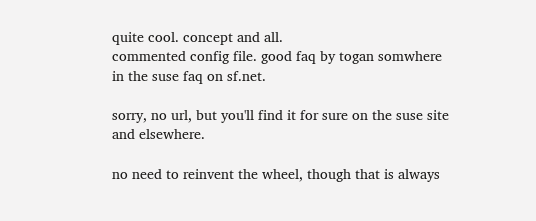quite cool. concept and all.
commented config file. good faq by togan somwhere in the suse faq on sf.net.

sorry, no url, but you'll find it for sure on the suse site and elsewhere.

no need to reinvent the wheel, though that is always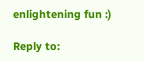enlightening fun :)

Reply to: